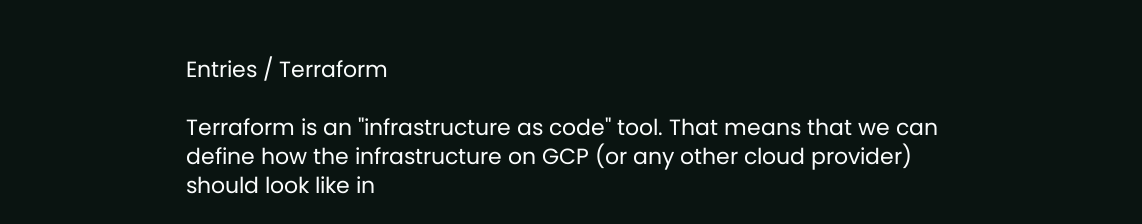Entries / Terraform

Terraform is an "infrastructure as code" tool. That means that we can define how the infrastructure on GCP (or any other cloud provider) should look like in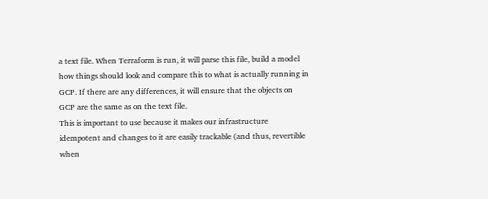a text file. When Terraform is run, it will parse this file, build a model how things should look and compare this to what is actually running in GCP. If there are any differences, it will ensure that the objects on GCP are the same as on the text file.
This is important to use because it makes our infrastructure idempotent and changes to it are easily trackable (and thus, revertible when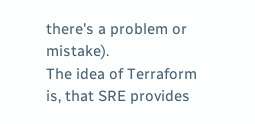there's a problem or mistake).
The idea of Terraform is, that SRE provides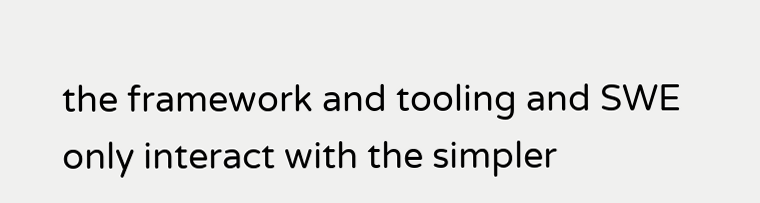the framework and tooling and SWE only interact with the simpler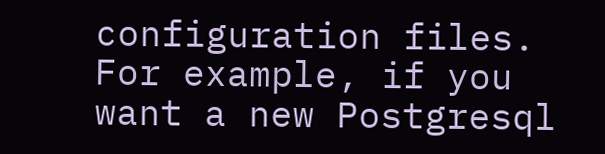configuration files. For example, if you want a new Postgresql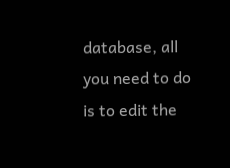database, all you need to do is to edit the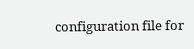configuration file for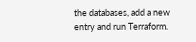the databases, add a new entry and run Terraform.